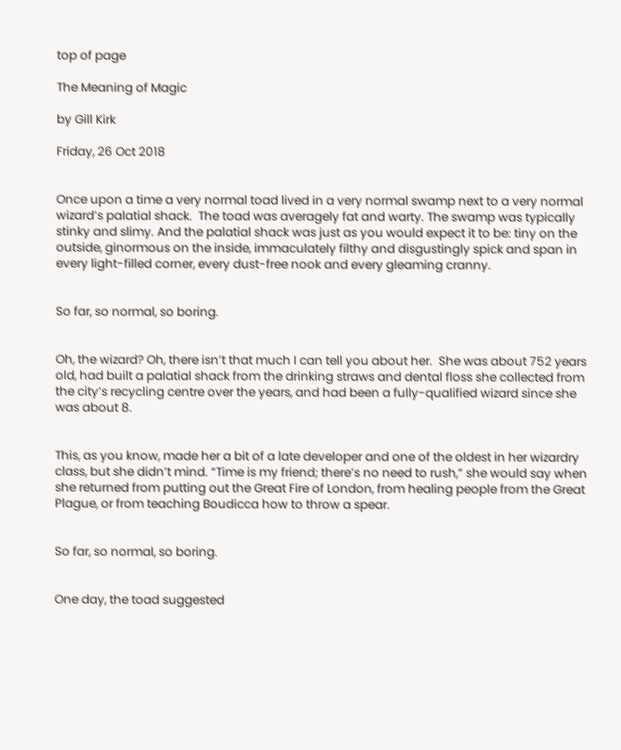top of page

The Meaning of Magic

by Gill Kirk

Friday, 26 Oct 2018


Once upon a time a very normal toad lived in a very normal swamp next to a very normal wizard’s palatial shack.  The toad was averagely fat and warty. The swamp was typically stinky and slimy. And the palatial shack was just as you would expect it to be: tiny on the outside, ginormous on the inside, immaculately filthy and disgustingly spick and span in every light-filled corner, every dust-free nook and every gleaming cranny.


So far, so normal, so boring.


Oh, the wizard? Oh, there isn’t that much I can tell you about her.  She was about 752 years old, had built a palatial shack from the drinking straws and dental floss she collected from the city’s recycling centre over the years, and had been a fully-qualified wizard since she was about 8.


This, as you know, made her a bit of a late developer and one of the oldest in her wizardry class, but she didn’t mind. “Time is my friend; there’s no need to rush,” she would say when she returned from putting out the Great Fire of London, from healing people from the Great Plague, or from teaching Boudicca how to throw a spear.


So far, so normal, so boring.


One day, the toad suggested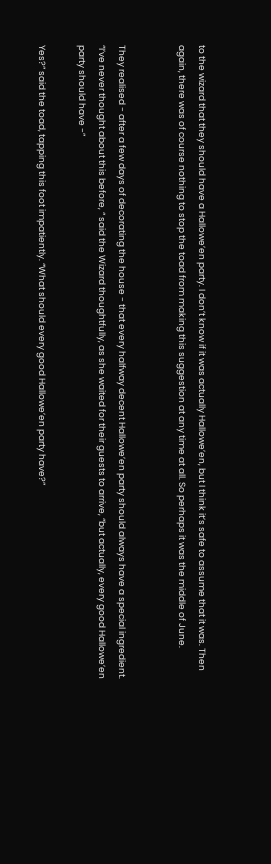to the wizard that they should have a Hallowe’en party. I don’t know if it was actually Hallowe’en, but I think it’s safe to assume that it was. Then again, there was of course nothing to stop the toad from making this suggestion at any time at all. So perhaps it was the middle of June.


They realised - after a few days of decorating the house - that every halfway decent Hallowe’en party should always have a special ingredient. “I’ve never thought about this before, “ said the Wizard thoughtfully, as she waited for their guests to arrive, “but actually, every good Hallowe’en party should have -”

Yes?” said the toad, tapping this foot impatiently. “What should every good Hallowe’en party have?”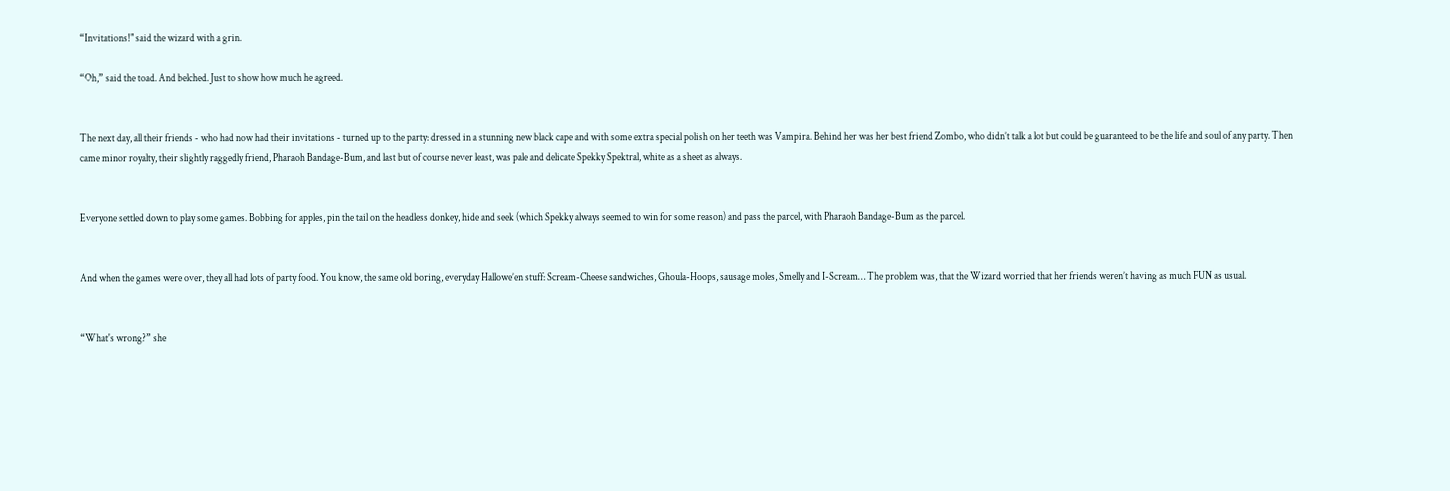“Invitations!" said the wizard with a grin.

“Oh,” said the toad. And belched. Just to show how much he agreed.


The next day, all their friends - who had now had their invitations - turned up to the party: dressed in a stunning new black cape and with some extra special polish on her teeth was Vampira. Behind her was her best friend Zombo, who didn’t talk a lot but could be guaranteed to be the life and soul of any party. Then came minor royalty, their slightly raggedly friend, Pharaoh Bandage-Bum, and last but of course never least, was pale and delicate Spekky Spektral, white as a sheet as always.


Everyone settled down to play some games. Bobbing for apples, pin the tail on the headless donkey, hide and seek (which Spekky always seemed to win for some reason) and pass the parcel, with Pharaoh Bandage-Bum as the parcel.


And when the games were over, they all had lots of party food. You know, the same old boring, everyday Hallowe’en stuff: Scream-Cheese sandwiches, Ghoula-Hoops, sausage moles, Smelly and I-Scream… The problem was, that the Wizard worried that her friends weren’t having as much FUN as usual.


“What's wrong?” she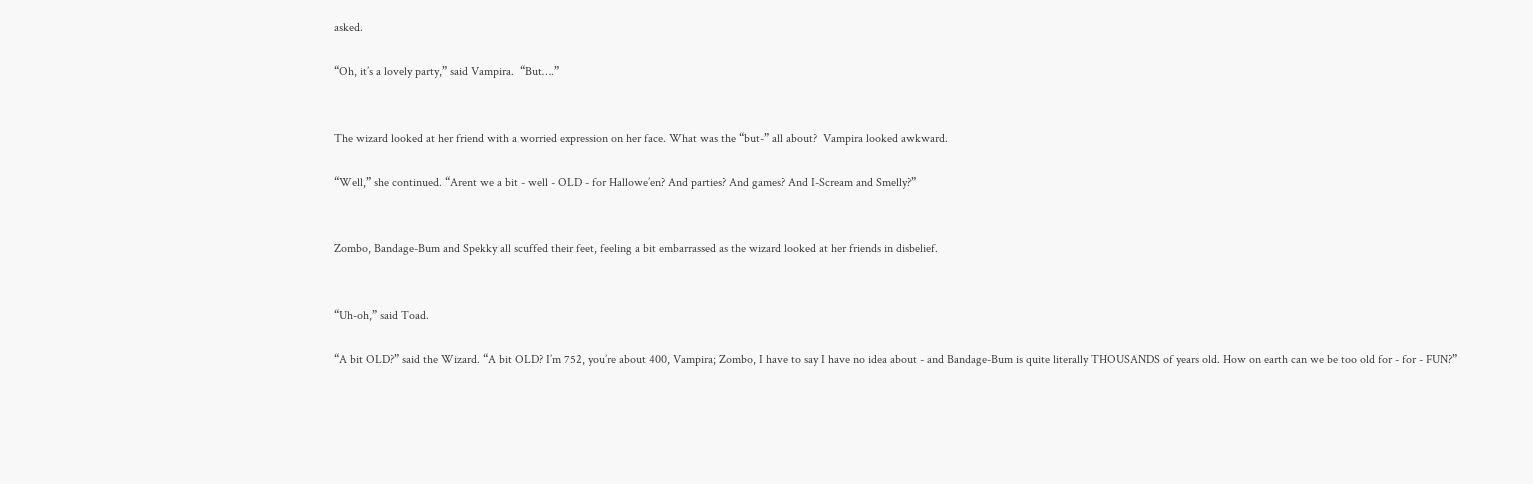asked.

“Oh, it’s a lovely party,” said Vampira.  “But….”


The wizard looked at her friend with a worried expression on her face. What was the “but-” all about?  Vampira looked awkward.

“Well,” she continued. “Arent we a bit - well - OLD - for Hallowe’en? And parties? And games? And I-Scream and Smelly?”


Zombo, Bandage-Bum and Spekky all scuffed their feet, feeling a bit embarrassed as the wizard looked at her friends in disbelief.


“Uh-oh,” said Toad.

“A bit OLD?” said the Wizard. “A bit OLD? I’m 752, you’re about 400, Vampira; Zombo, I have to say I have no idea about - and Bandage-Bum is quite literally THOUSANDS of years old. How on earth can we be too old for - for - FUN?”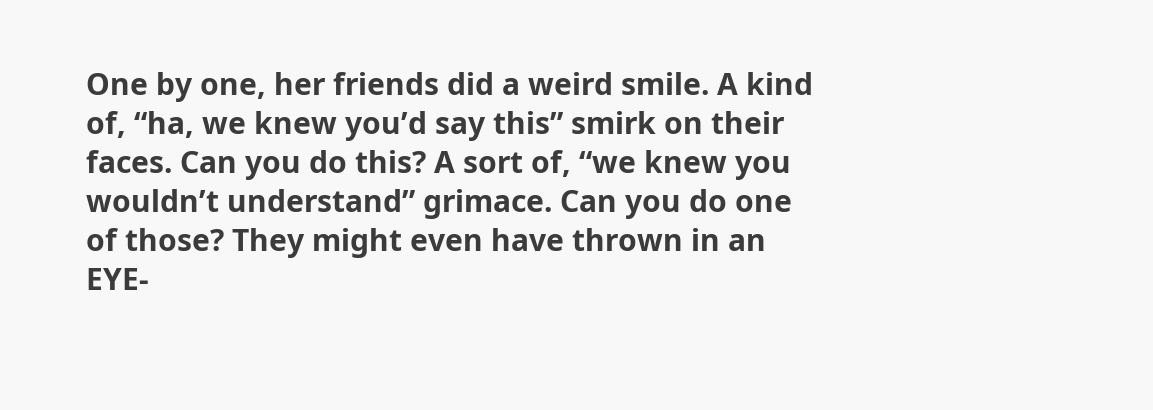One by one, her friends did a weird smile. A kind of, “ha, we knew you’d say this” smirk on their faces. Can you do this? A sort of, “we knew you wouldn’t understand” grimace. Can you do one of those? They might even have thrown in an EYE-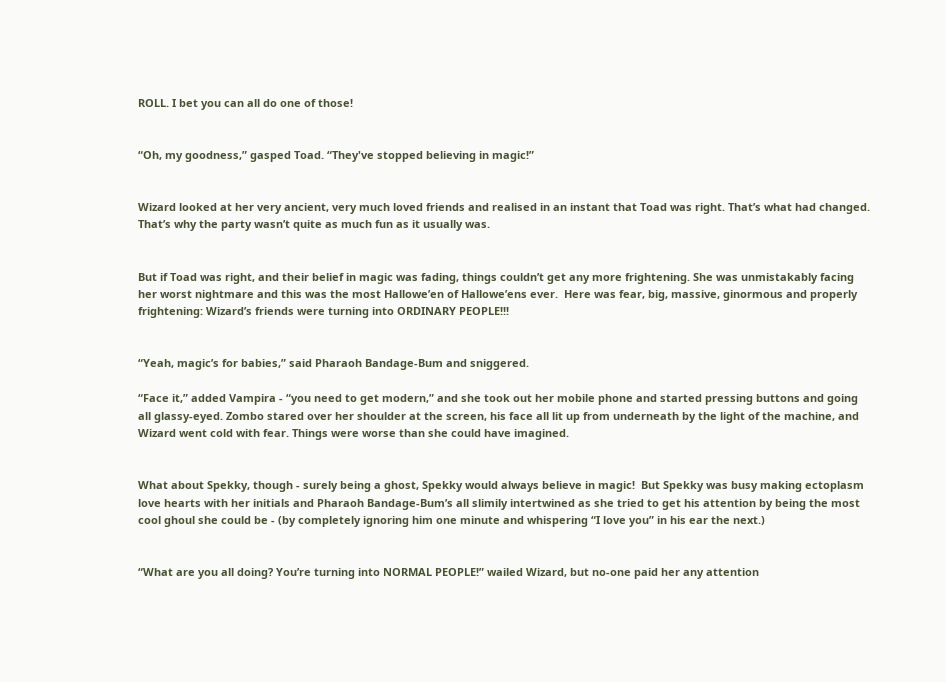ROLL. I bet you can all do one of those!


“Oh, my goodness,” gasped Toad. “They've stopped believing in magic!”


Wizard looked at her very ancient, very much loved friends and realised in an instant that Toad was right. That’s what had changed. That’s why the party wasn’t quite as much fun as it usually was.


But if Toad was right, and their belief in magic was fading, things couldn’t get any more frightening. She was unmistakably facing her worst nightmare and this was the most Hallowe’en of Hallowe’ens ever.  Here was fear, big, massive, ginormous and properly frightening: Wizard’s friends were turning into ORDINARY PEOPLE!!!


“Yeah, magic’s for babies,” said Pharaoh Bandage-Bum and sniggered.

“Face it,” added Vampira - “you need to get modern,” and she took out her mobile phone and started pressing buttons and going all glassy-eyed. Zombo stared over her shoulder at the screen, his face all lit up from underneath by the light of the machine, and Wizard went cold with fear. Things were worse than she could have imagined.


What about Spekky, though - surely being a ghost, Spekky would always believe in magic!  But Spekky was busy making ectoplasm love hearts with her initials and Pharaoh Bandage-Bum’s all slimily intertwined as she tried to get his attention by being the most cool ghoul she could be - (by completely ignoring him one minute and whispering “I love you” in his ear the next.)


“What are you all doing? You’re turning into NORMAL PEOPLE!” wailed Wizard, but no-one paid her any attention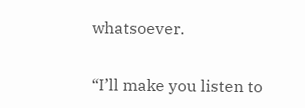whatsoever.


“I’ll make you listen to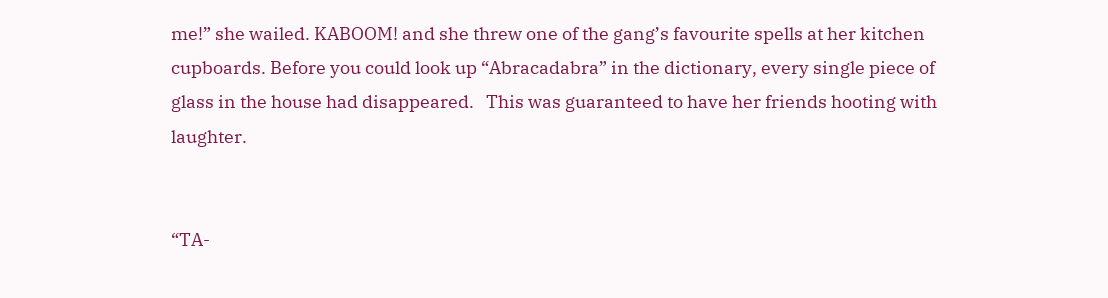me!” she wailed. KABOOM! and she threw one of the gang’s favourite spells at her kitchen cupboards. Before you could look up “Abracadabra” in the dictionary, every single piece of glass in the house had disappeared.   This was guaranteed to have her friends hooting with laughter.


“TA-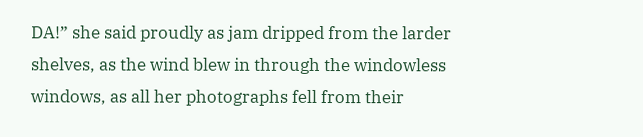DA!” she said proudly as jam dripped from the larder shelves, as the wind blew in through the windowless windows, as all her photographs fell from their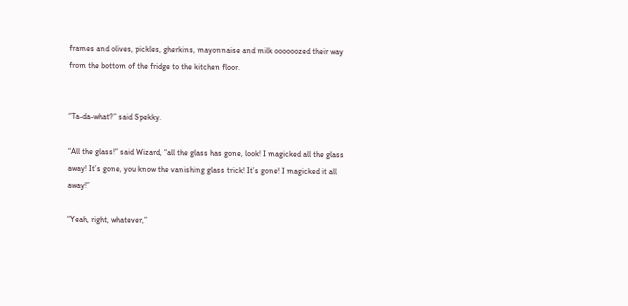frames and olives, pickles, gherkins, mayonnaise and milk oooooozed their way from the bottom of the fridge to the kitchen floor.


“Ta-da-what?” said Spekky.

“All the glass!” said Wizard, “all the glass has gone, look! I magicked all the glass away! It’s gone, you know the vanishing glass trick! It’s gone! I magicked it all away!”

“Yeah, right, whatever,”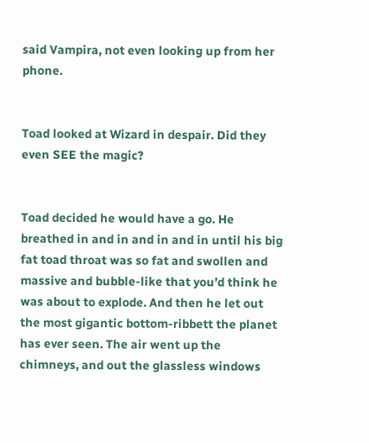said Vampira, not even looking up from her phone.


Toad looked at Wizard in despair. Did they even SEE the magic?


Toad decided he would have a go. He breathed in and in and in and in until his big fat toad throat was so fat and swollen and massive and bubble-like that you’d think he was about to explode. And then he let out the most gigantic bottom-ribbett the planet has ever seen. The air went up the chimneys, and out the glassless windows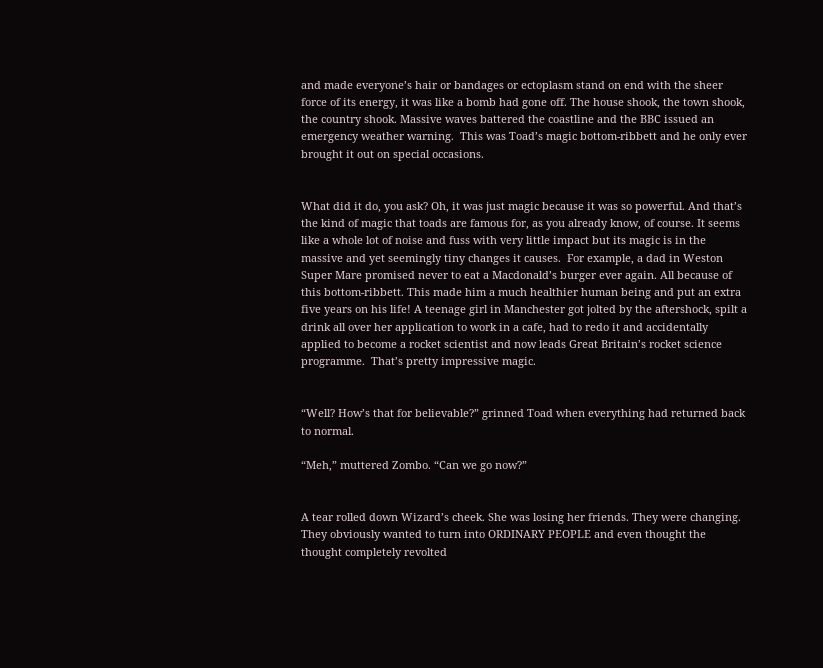and made everyone’s hair or bandages or ectoplasm stand on end with the sheer force of its energy, it was like a bomb had gone off. The house shook, the town shook, the country shook. Massive waves battered the coastline and the BBC issued an emergency weather warning.  This was Toad’s magic bottom-ribbett and he only ever brought it out on special occasions.


What did it do, you ask? Oh, it was just magic because it was so powerful. And that’s the kind of magic that toads are famous for, as you already know, of course. It seems like a whole lot of noise and fuss with very little impact but its magic is in the massive and yet seemingly tiny changes it causes.  For example, a dad in Weston Super Mare promised never to eat a Macdonald’s burger ever again. All because of this bottom-ribbett. This made him a much healthier human being and put an extra five years on his life! A teenage girl in Manchester got jolted by the aftershock, spilt a drink all over her application to work in a cafe, had to redo it and accidentally applied to become a rocket scientist and now leads Great Britain’s rocket science programme.  That’s pretty impressive magic.


“Well? How’s that for believable?” grinned Toad when everything had returned back to normal.

“Meh,” muttered Zombo. “Can we go now?”


A tear rolled down Wizard’s cheek. She was losing her friends. They were changing. They obviously wanted to turn into ORDINARY PEOPLE and even thought the thought completely revolted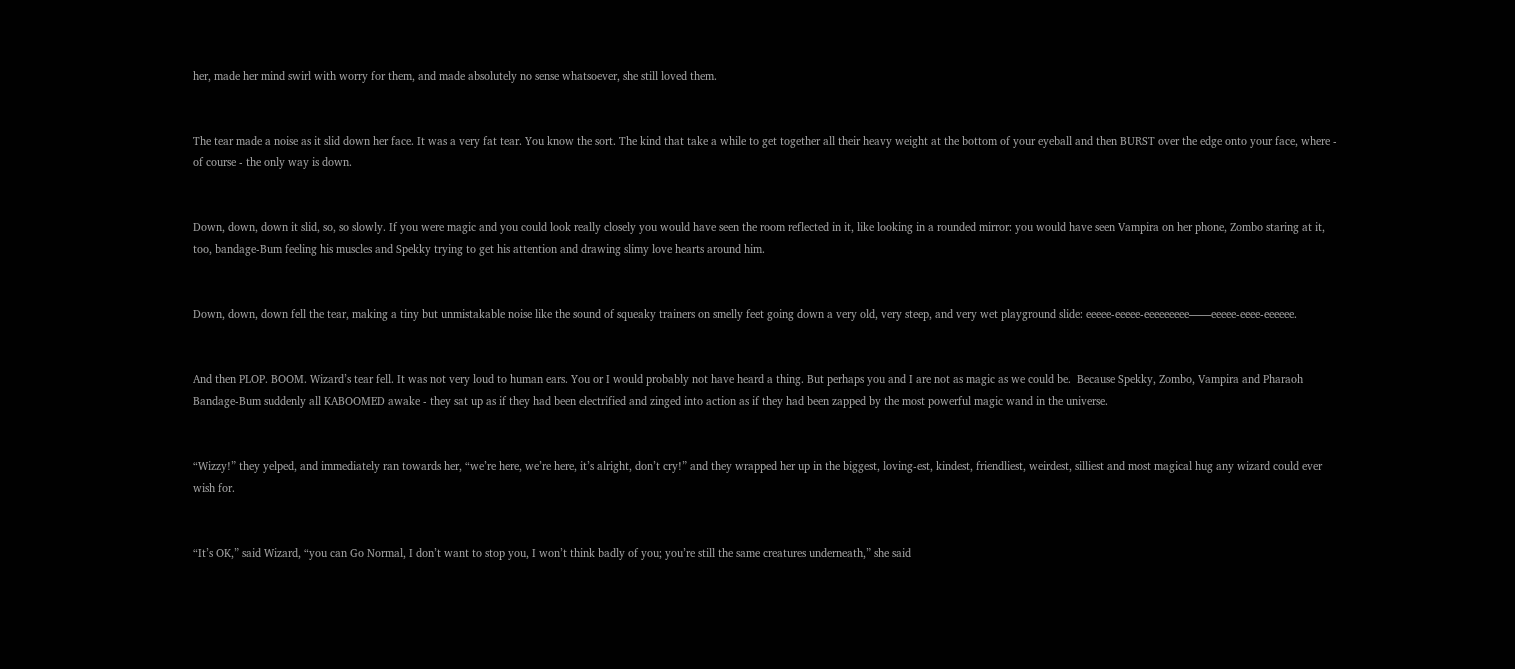her, made her mind swirl with worry for them, and made absolutely no sense whatsoever, she still loved them.


The tear made a noise as it slid down her face. It was a very fat tear. You know the sort. The kind that take a while to get together all their heavy weight at the bottom of your eyeball and then BURST over the edge onto your face, where - of course - the only way is down.


Down, down, down it slid, so, so slowly. If you were magic and you could look really closely you would have seen the room reflected in it, like looking in a rounded mirror: you would have seen Vampira on her phone, Zombo staring at it, too, bandage-Bum feeling his muscles and Spekky trying to get his attention and drawing slimy love hearts around him.


Down, down, down fell the tear, making a tiny but unmistakable noise like the sound of squeaky trainers on smelly feet going down a very old, very steep, and very wet playground slide: eeeee-eeeee-eeeeeeeee——eeeee-eeee-eeeeee.


And then PLOP. BOOM. Wizard’s tear fell. It was not very loud to human ears. You or I would probably not have heard a thing. But perhaps you and I are not as magic as we could be.  Because Spekky, Zombo, Vampira and Pharaoh Bandage-Bum suddenly all KABOOMED awake - they sat up as if they had been electrified and zinged into action as if they had been zapped by the most powerful magic wand in the universe.


“Wizzy!” they yelped, and immediately ran towards her, “we’re here, we’re here, it’s alright, don’t cry!” and they wrapped her up in the biggest, loving-est, kindest, friendliest, weirdest, silliest and most magical hug any wizard could ever wish for.


“It’s OK,” said Wizard, “you can Go Normal, I don’t want to stop you, I won’t think badly of you; you’re still the same creatures underneath,” she said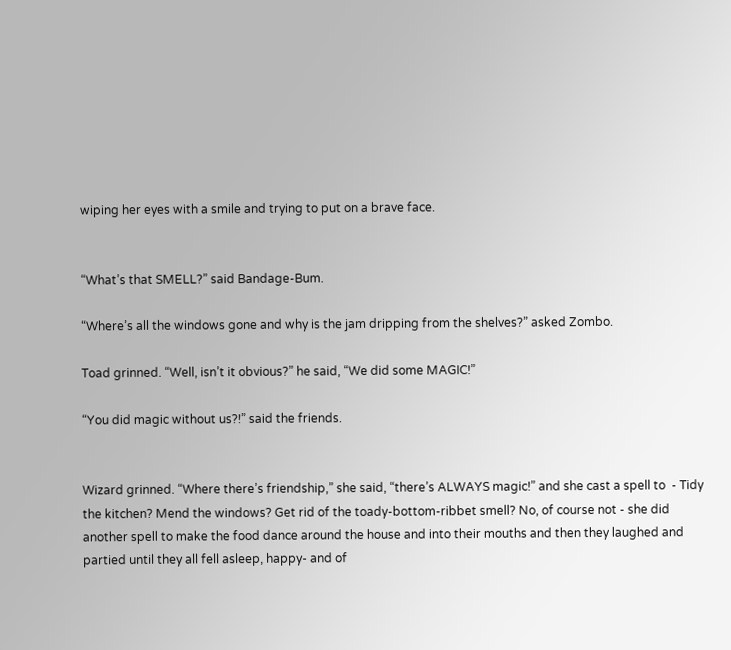wiping her eyes with a smile and trying to put on a brave face.


“What’s that SMELL?” said Bandage-Bum.

“Where’s all the windows gone and why is the jam dripping from the shelves?” asked Zombo.

Toad grinned. “Well, isn’t it obvious?” he said, “We did some MAGIC!”

“You did magic without us?!” said the friends.


Wizard grinned. “Where there’s friendship,” she said, “there’s ALWAYS magic!” and she cast a spell to  - Tidy the kitchen? Mend the windows? Get rid of the toady-bottom-ribbet smell? No, of course not - she did another spell to make the food dance around the house and into their mouths and then they laughed and partied until they all fell asleep, happy- and of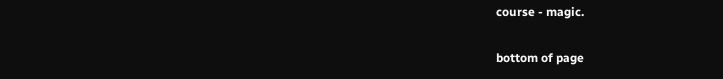course - magic.

bottom of page